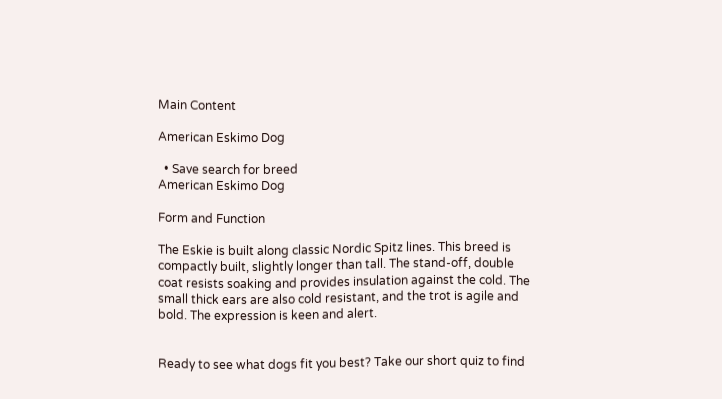Main Content

American Eskimo Dog

  • Save search for breed
American Eskimo Dog

Form and Function

The Eskie is built along classic Nordic Spitz lines. This breed is compactly built, slightly longer than tall. The stand-off, double coat resists soaking and provides insulation against the cold. The small thick ears are also cold resistant, and the trot is agile and bold. The expression is keen and alert.


Ready to see what dogs fit you best? Take our short quiz to find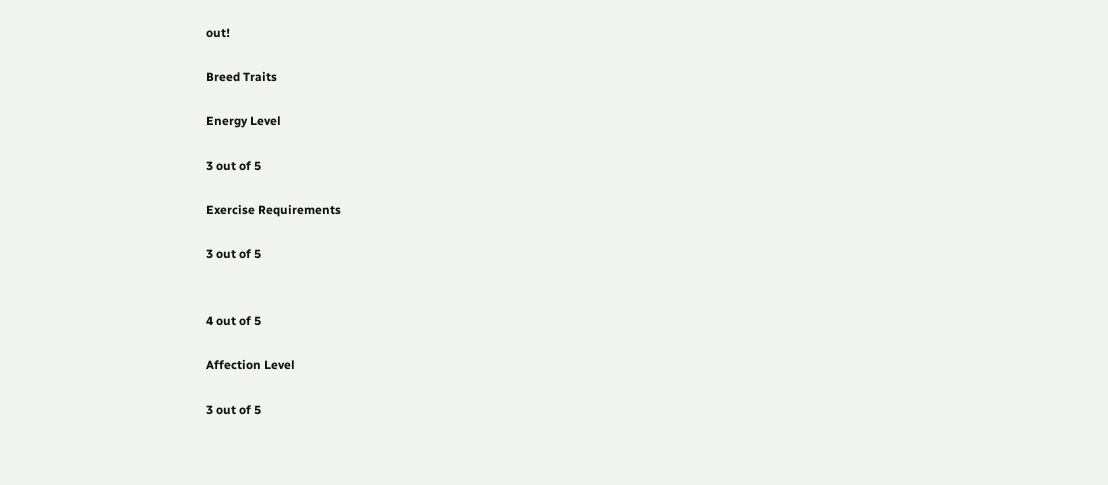out!

Breed Traits

Energy Level

3 out of 5

Exercise Requirements

3 out of 5


4 out of 5

Affection Level

3 out of 5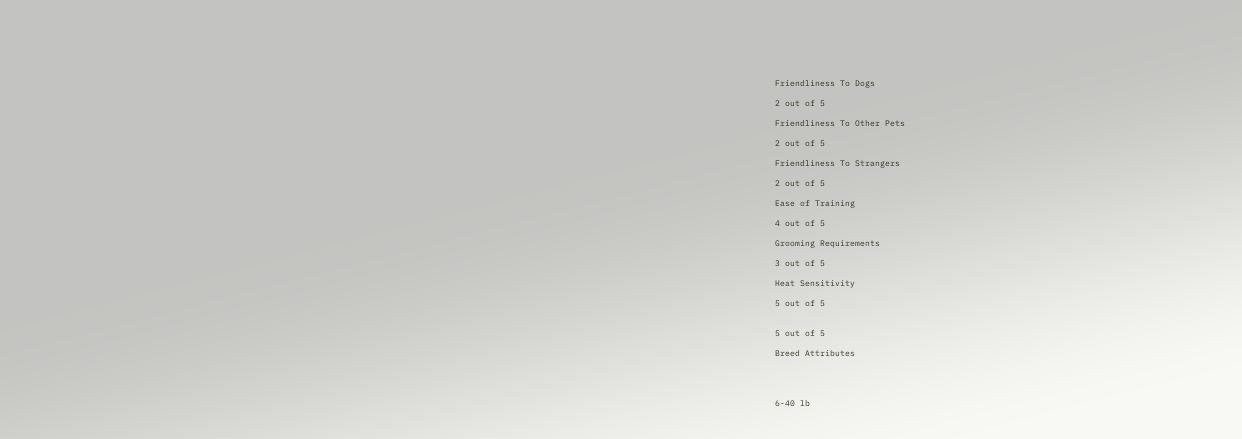Friendliness To Dogs

2 out of 5

Friendliness To Other Pets

2 out of 5

Friendliness To Strangers

2 out of 5

Ease of Training

4 out of 5

Grooming Requirements

3 out of 5

Heat Sensitivity

5 out of 5


5 out of 5

Breed Attributes




6-40 lb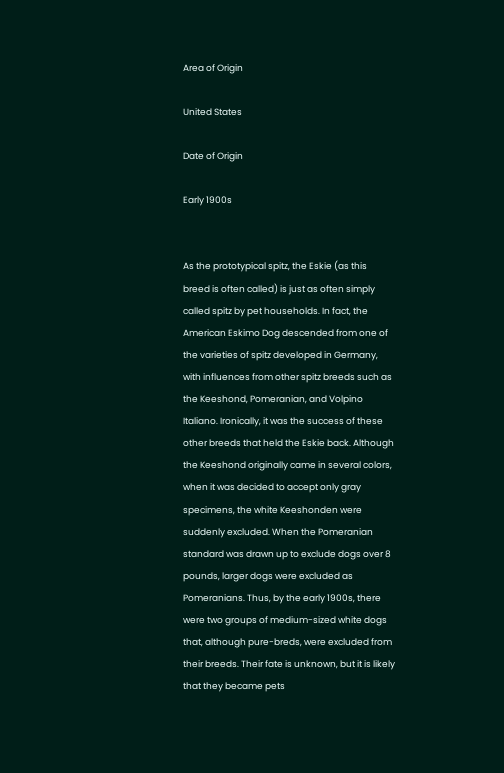Area of Origin

United States

Date of Origin

Early 1900s


As the prototypical spitz, the Eskie (as this breed is often called) is just as often simply called spitz by pet households. In fact, the American Eskimo Dog descended from one of the varieties of spitz developed in Germany, with influences from other spitz breeds such as the Keeshond, Pomeranian, and Volpino Italiano. Ironically, it was the success of these other breeds that held the Eskie back. Although the Keeshond originally came in several colors, when it was decided to accept only gray specimens, the white Keeshonden were suddenly excluded. When the Pomeranian standard was drawn up to exclude dogs over 8 pounds, larger dogs were excluded as Pomeranians. Thus, by the early 1900s, there were two groups of medium-sized white dogs that, although pure-breds, were excluded from their breeds. Their fate is unknown, but it is likely that they became pets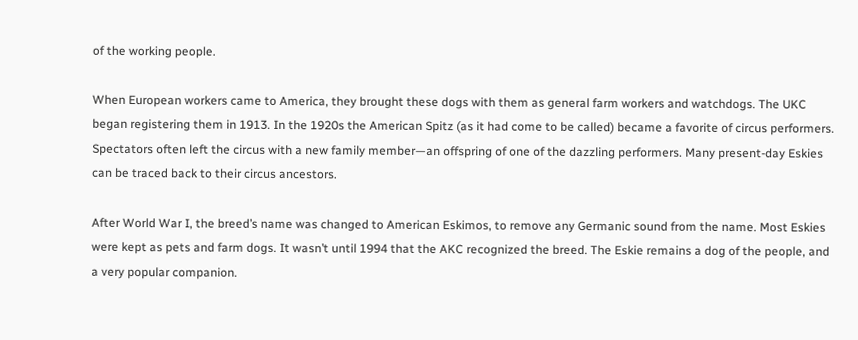of the working people.

When European workers came to America, they brought these dogs with them as general farm workers and watchdogs. The UKC began registering them in 1913. In the 1920s the American Spitz (as it had come to be called) became a favorite of circus performers. Spectators often left the circus with a new family member—an offspring of one of the dazzling performers. Many present-day Eskies can be traced back to their circus ancestors.

After World War I, the breed’s name was changed to American Eskimos, to remove any Germanic sound from the name. Most Eskies were kept as pets and farm dogs. It wasn’t until 1994 that the AKC recognized the breed. The Eskie remains a dog of the people, and a very popular companion.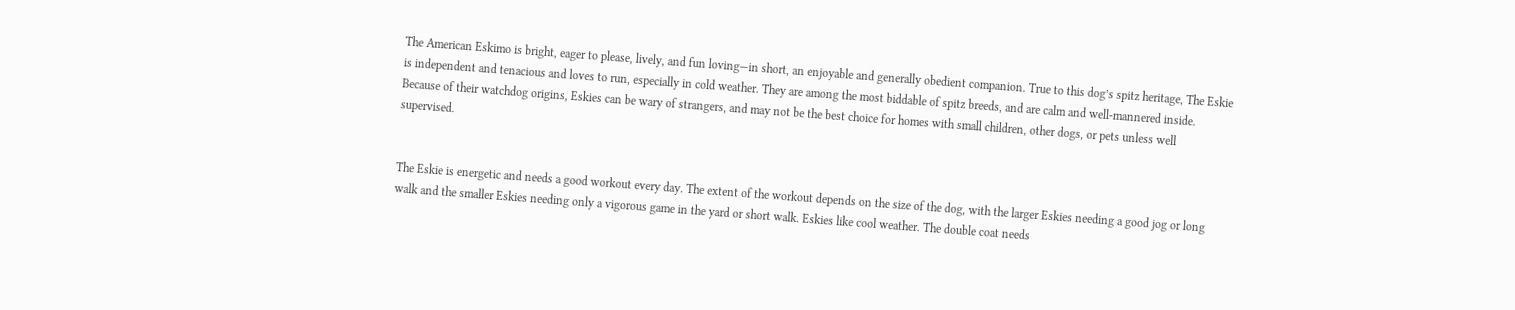The American Eskimo is bright, eager to please, lively, and fun loving—in short, an enjoyable and generally obedient companion. True to this dog’s spitz heritage, The Eskie is independent and tenacious and loves to run, especially in cold weather. They are among the most biddable of spitz breeds, and are calm and well-mannered inside. Because of their watchdog origins, Eskies can be wary of strangers, and may not be the best choice for homes with small children, other dogs, or pets unless well supervised.


The Eskie is energetic and needs a good workout every day. The extent of the workout depends on the size of the dog, with the larger Eskies needing a good jog or long walk and the smaller Eskies needing only a vigorous game in the yard or short walk. Eskies like cool weather. The double coat needs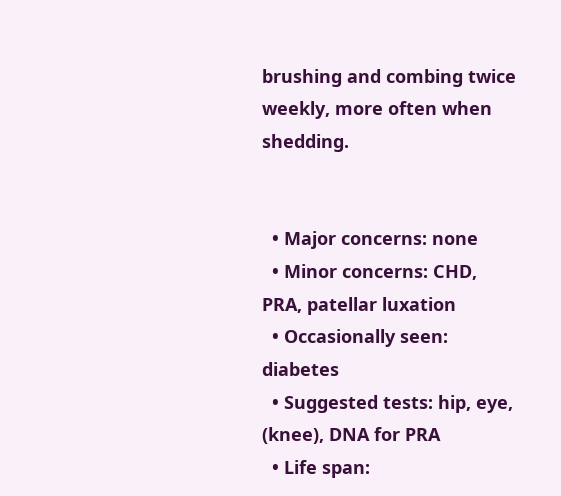brushing and combing twice weekly, more often when shedding.


  • Major concerns: none
  • Minor concerns: CHD, PRA, patellar luxation
  • Occasionally seen: diabetes
  • Suggested tests: hip, eye, (knee), DNA for PRA
  • Life span: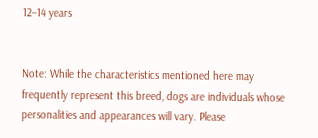12–14 years


Note: While the characteristics mentioned here may frequently represent this breed, dogs are individuals whose personalities and appearances will vary. Please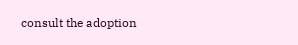consult the adoption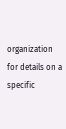organization for details on a specific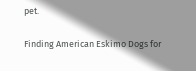pet.

Finding American Eskimo Dogs for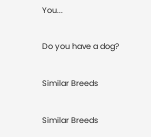You...

Do you have a dog?

Similar Breeds

Similar Breeds